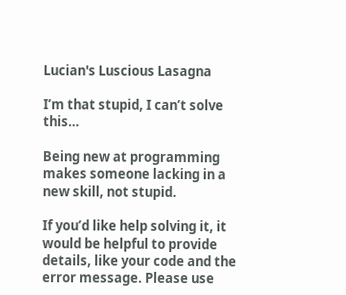Lucian's Luscious Lasagna

I’m that stupid, I can’t solve this…

Being new at programming makes someone lacking in a new skill, not stupid.

If you’d like help solving it, it would be helpful to provide details, like your code and the error message. Please use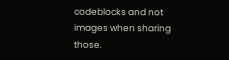codeblocks and not images when sharing those.